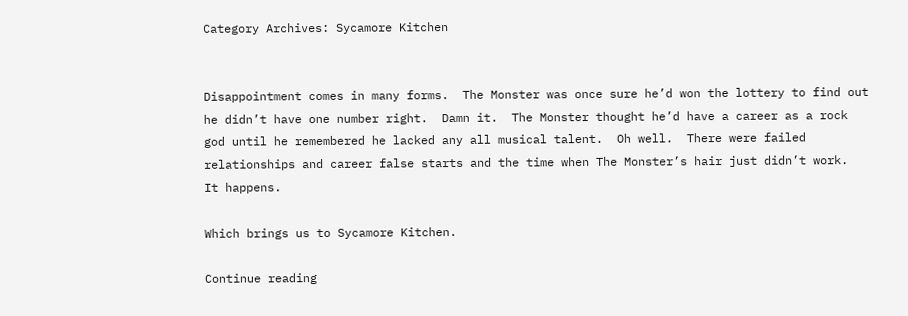Category Archives: Sycamore Kitchen


Disappointment comes in many forms.  The Monster was once sure he’d won the lottery to find out he didn’t have one number right.  Damn it.  The Monster thought he’d have a career as a rock god until he remembered he lacked any all musical talent.  Oh well.  There were failed relationships and career false starts and the time when The Monster’s hair just didn’t work.  It happens.

Which brings us to Sycamore Kitchen.

Continue reading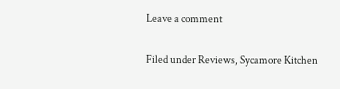Leave a comment

Filed under Reviews, Sycamore Kitchen